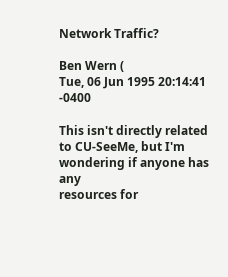Network Traffic?

Ben Wern (
Tue, 06 Jun 1995 20:14:41 -0400

This isn't directly related to CU-SeeMe, but I'm wondering if anyone has any
resources for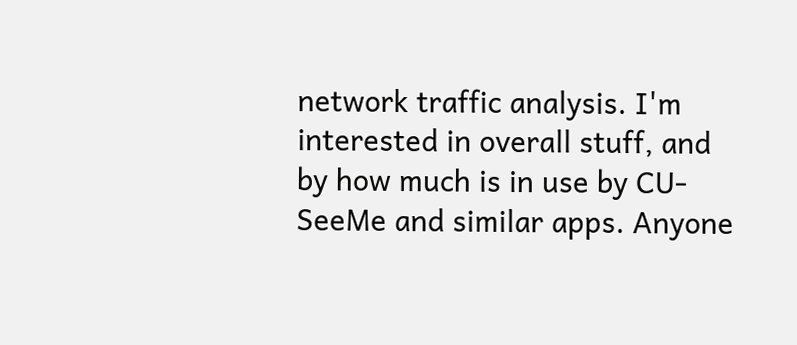network traffic analysis. I'm interested in overall stuff, and
by how much is in use by CU-SeeMe and similar apps. Anyone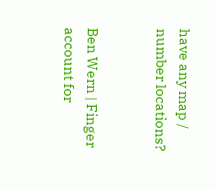have any map /
number locations?


Ben Wern | Finger account for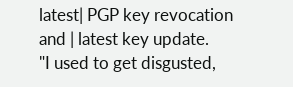latest| PGP key revocation and | latest key update.
"I used to get disgusted,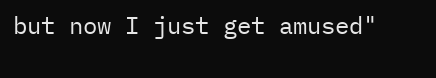but now I just get amused"